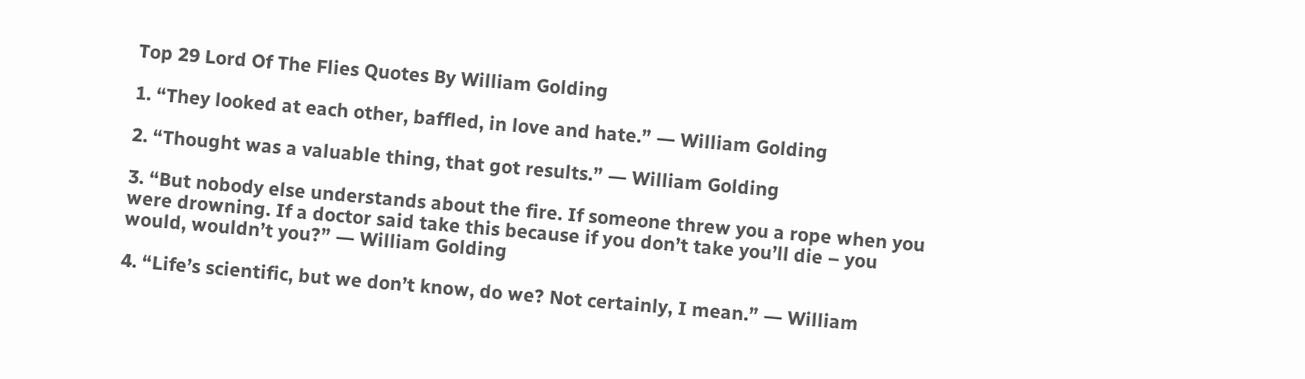Top 29 Lord Of The Flies Quotes By William Golding

1. “They looked at each other, baffled, in love and hate.” ― William Golding

2. “Thought was a valuable thing, that got results.” ― William Golding

3. “But nobody else understands about the fire. If someone threw you a rope when you were drowning. If a doctor said take this because if you don’t take you’ll die – you would, wouldn’t you?” ― William Golding

4. “Life’s scientific, but we don’t know, do we? Not certainly, I mean.” ― William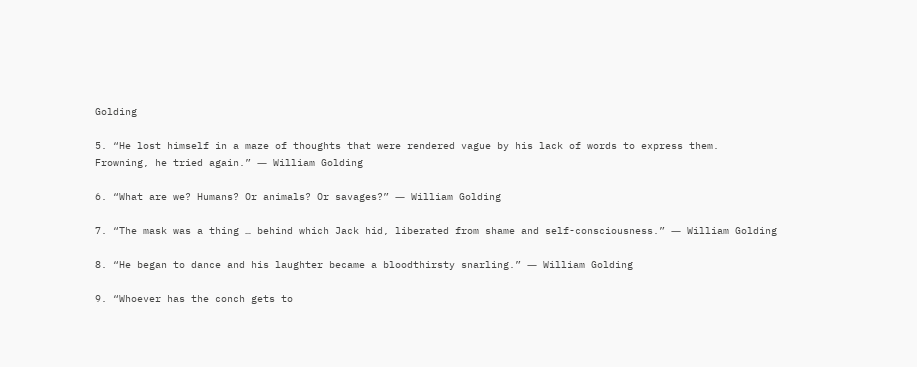Golding

5. “He lost himself in a maze of thoughts that were rendered vague by his lack of words to express them. Frowning, he tried again.” ― William Golding

6. “What are we? Humans? Or animals? Or savages?” ― William Golding

7. “The mask was a thing … behind which Jack hid, liberated from shame and self-consciousness.” ― William Golding

8. “He began to dance and his laughter became a bloodthirsty snarling.” ― William Golding

9. “Whoever has the conch gets to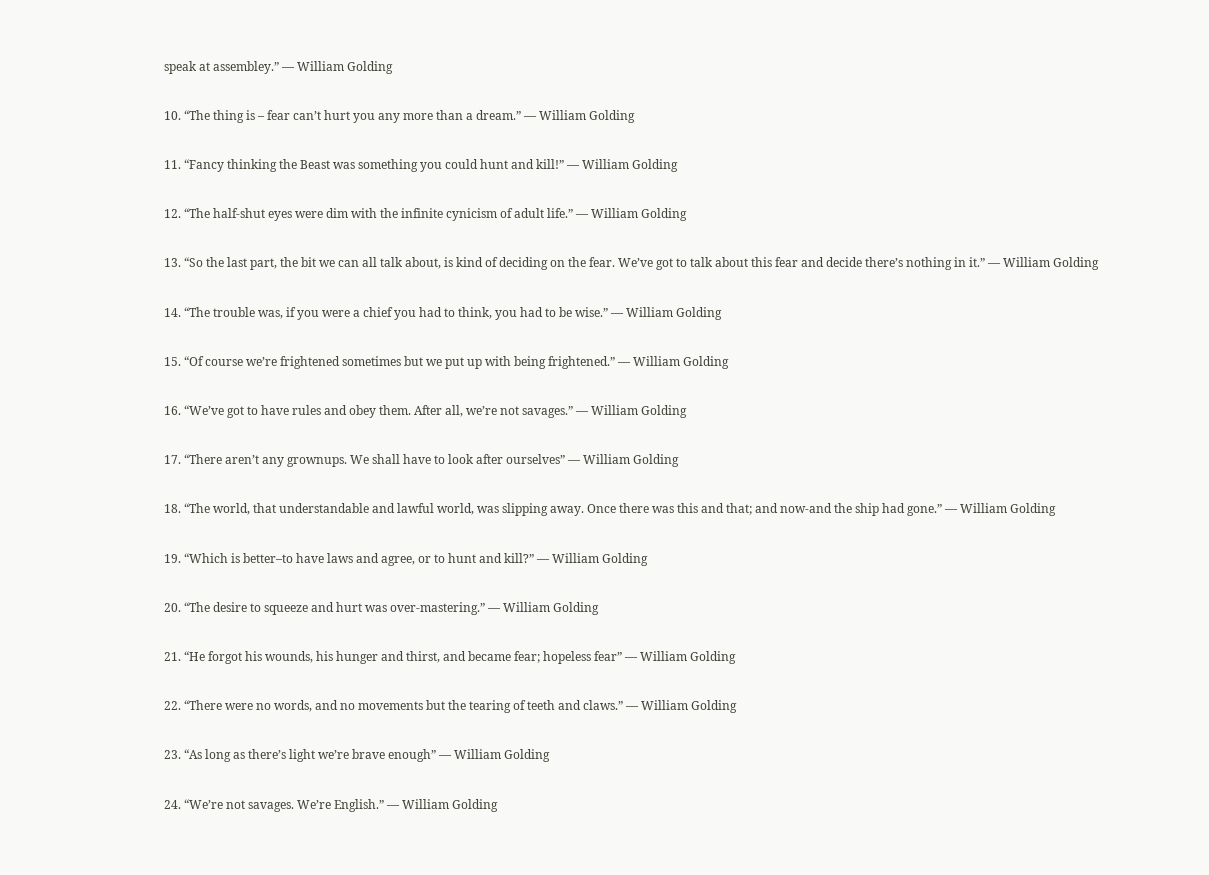speak at assembley.” ― William Golding

10. “The thing is – fear can’t hurt you any more than a dream.” ― William Golding

11. “Fancy thinking the Beast was something you could hunt and kill!” ― William Golding

12. “The half-shut eyes were dim with the infinite cynicism of adult life.” ― William Golding

13. “So the last part, the bit we can all talk about, is kind of deciding on the fear. We’ve got to talk about this fear and decide there’s nothing in it.” ― William Golding

14. “The trouble was, if you were a chief you had to think, you had to be wise.” ― William Golding

15. “Of course we’re frightened sometimes but we put up with being frightened.” ― William Golding

16. “We’ve got to have rules and obey them. After all, we’re not savages.” ― William Golding

17. “There aren’t any grownups. We shall have to look after ourselves” ― William Golding

18. “The world, that understandable and lawful world, was slipping away. Once there was this and that; and now-and the ship had gone.” ― William Golding

19. “Which is better–to have laws and agree, or to hunt and kill?” ― William Golding

20. “The desire to squeeze and hurt was over-mastering.” ― William Golding

21. “He forgot his wounds, his hunger and thirst, and became fear; hopeless fear” ― William Golding

22. “There were no words, and no movements but the tearing of teeth and claws.” ― William Golding

23. “As long as there’s light we’re brave enough” ― William Golding

24. “We’re not savages. We’re English.” ― William Golding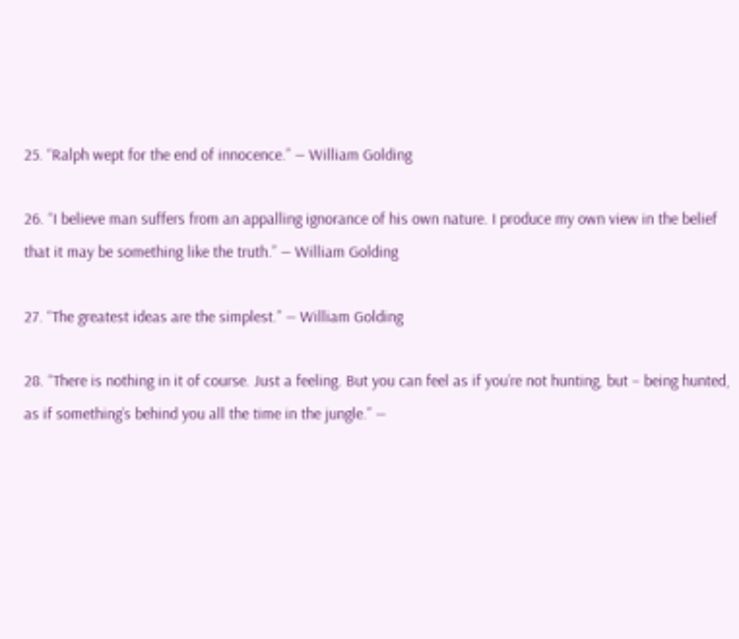25. “Ralph wept for the end of innocence.” ― William Golding

26. “I believe man suffers from an appalling ignorance of his own nature. I produce my own view in the belief that it may be something like the truth.” ― William Golding

27. “The greatest ideas are the simplest.” ― William Golding

28. “There is nothing in it of course. Just a feeling. But you can feel as if you’re not hunting, but – being hunted, as if something’s behind you all the time in the jungle.” ―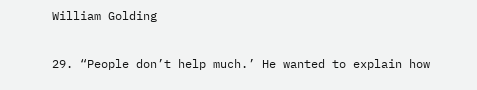William Golding

29. “People don’t help much.’ He wanted to explain how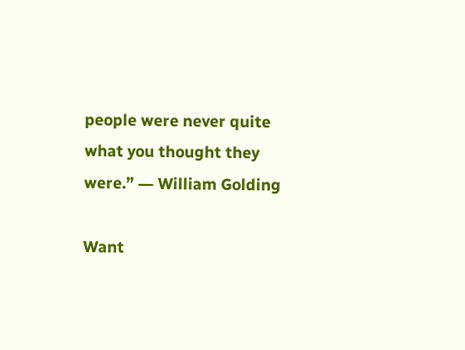people were never quite what you thought they were.” ― William Golding

Want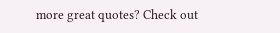more great quotes? Check out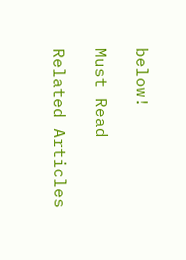below!

Must Read

Related Articles